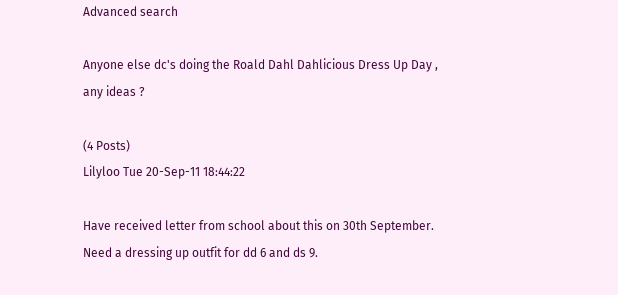Advanced search

Anyone else dc's doing the Roald Dahl Dahlicious Dress Up Day , any ideas ?

(4 Posts)
Lilyloo Tue 20-Sep-11 18:44:22

Have received letter from school about this on 30th September. Need a dressing up outfit for dd 6 and ds 9.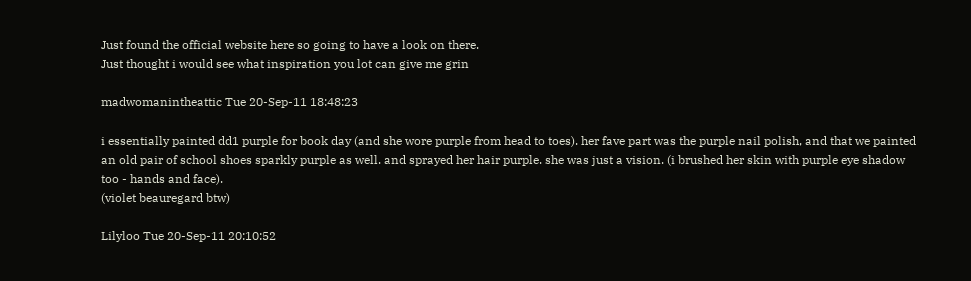Just found the official website here so going to have a look on there.
Just thought i would see what inspiration you lot can give me grin

madwomanintheattic Tue 20-Sep-11 18:48:23

i essentially painted dd1 purple for book day (and she wore purple from head to toes). her fave part was the purple nail polish, and that we painted an old pair of school shoes sparkly purple as well. and sprayed her hair purple. she was just a vision. (i brushed her skin with purple eye shadow too - hands and face).
(violet beauregard btw)

Lilyloo Tue 20-Sep-11 20:10:52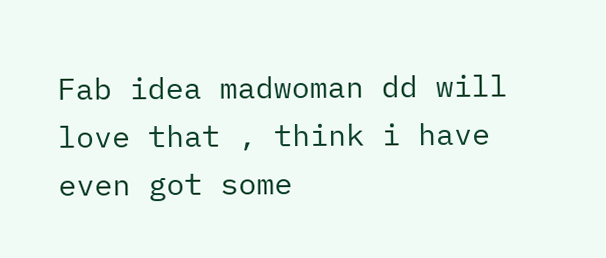Fab idea madwoman dd will love that , think i have even got some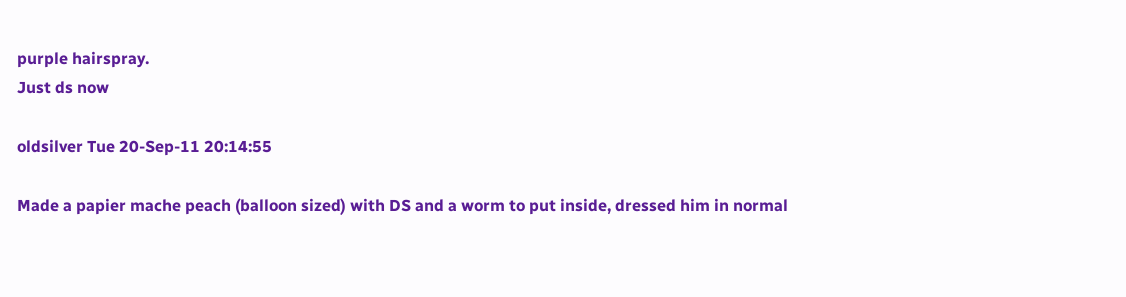purple hairspray.
Just ds now

oldsilver Tue 20-Sep-11 20:14:55

Made a papier mache peach (balloon sized) with DS and a worm to put inside, dressed him in normal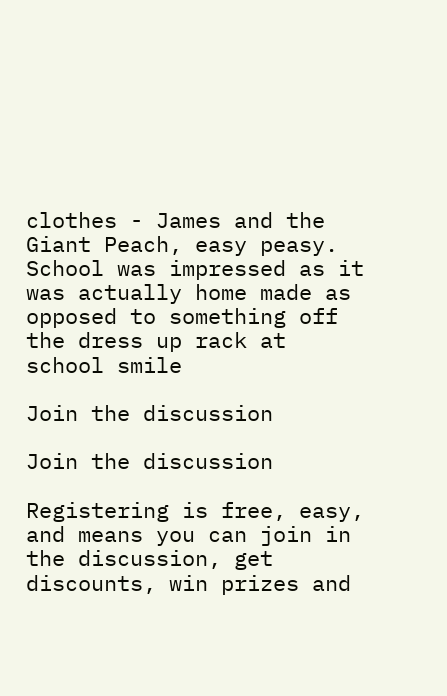clothes - James and the Giant Peach, easy peasy. School was impressed as it was actually home made as opposed to something off the dress up rack at school smile

Join the discussion

Join the discussion

Registering is free, easy, and means you can join in the discussion, get discounts, win prizes and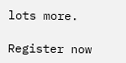lots more.

Register now